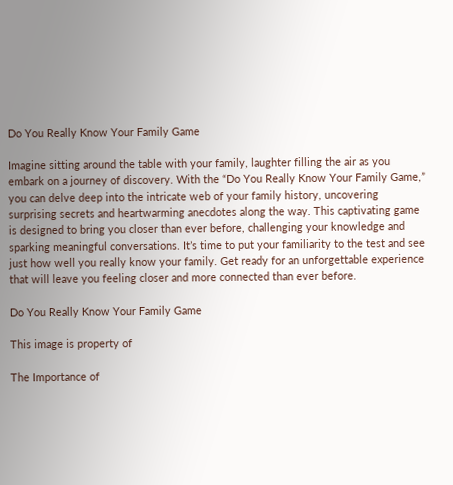Do You Really Know Your Family Game

Imagine sitting around the table with your family, laughter filling the air as you embark on a journey of discovery. With the “Do You Really Know Your Family Game,” you can delve deep into the intricate web of your family history, uncovering surprising secrets and heartwarming anecdotes along the way. This captivating game is designed to bring you closer than ever before, challenging your knowledge and sparking meaningful conversations. It’s time to put your familiarity to the test and see just how well you really know your family. Get ready for an unforgettable experience that will leave you feeling closer and more connected than ever before.

Do You Really Know Your Family Game

This image is property of

The Importance of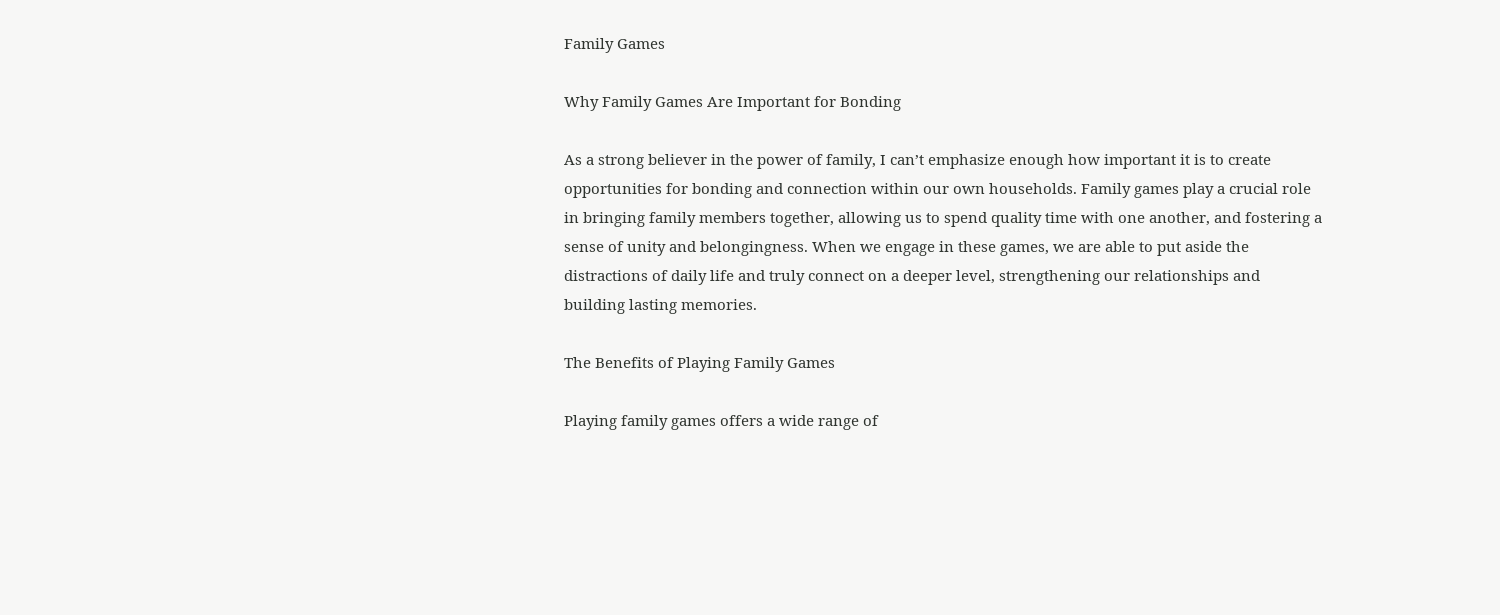Family Games

Why Family Games Are Important for Bonding

As a strong believer in the power of family, I can’t emphasize enough how important it is to create opportunities for bonding and connection within our own households. Family games play a crucial role in bringing family members together, allowing us to spend quality time with one another, and fostering a sense of unity and belongingness. When we engage in these games, we are able to put aside the distractions of daily life and truly connect on a deeper level, strengthening our relationships and building lasting memories.

The Benefits of Playing Family Games

Playing family games offers a wide range of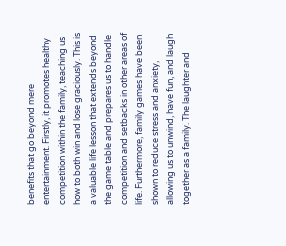benefits that go beyond mere entertainment. Firstly, it promotes healthy competition within the family, teaching us how to both win and lose graciously. This is a valuable life lesson that extends beyond the game table and prepares us to handle competition and setbacks in other areas of life. Furthermore, family games have been shown to reduce stress and anxiety, allowing us to unwind, have fun, and laugh together as a family. The laughter and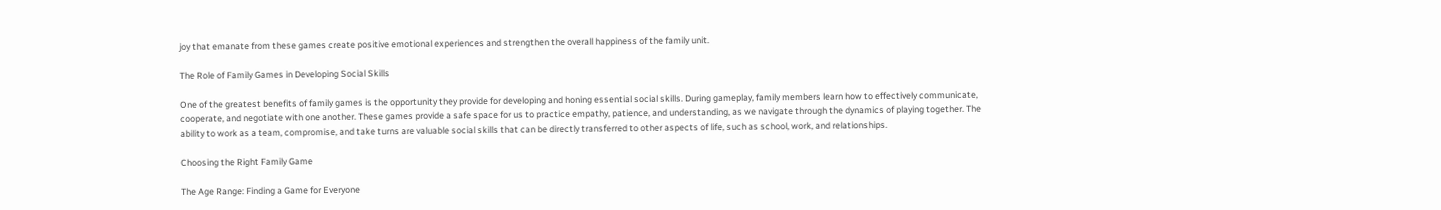joy that emanate from these games create positive emotional experiences and strengthen the overall happiness of the family unit.

The Role of Family Games in Developing Social Skills

One of the greatest benefits of family games is the opportunity they provide for developing and honing essential social skills. During gameplay, family members learn how to effectively communicate, cooperate, and negotiate with one another. These games provide a safe space for us to practice empathy, patience, and understanding, as we navigate through the dynamics of playing together. The ability to work as a team, compromise, and take turns are valuable social skills that can be directly transferred to other aspects of life, such as school, work, and relationships.

Choosing the Right Family Game

The Age Range: Finding a Game for Everyone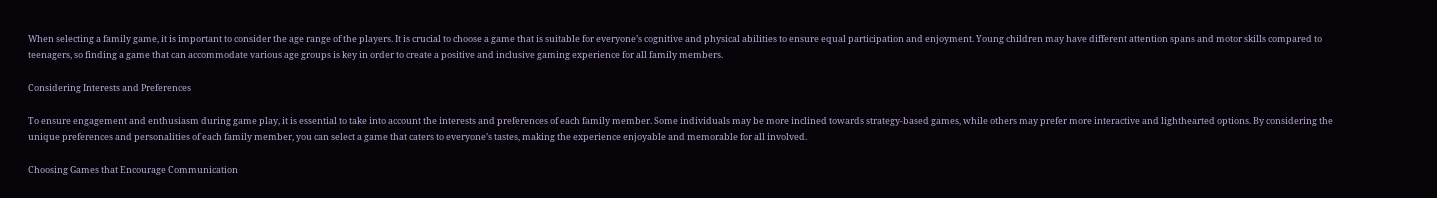When selecting a family game, it is important to consider the age range of the players. It is crucial to choose a game that is suitable for everyone’s cognitive and physical abilities to ensure equal participation and enjoyment. Young children may have different attention spans and motor skills compared to teenagers, so finding a game that can accommodate various age groups is key in order to create a positive and inclusive gaming experience for all family members.

Considering Interests and Preferences

To ensure engagement and enthusiasm during game play, it is essential to take into account the interests and preferences of each family member. Some individuals may be more inclined towards strategy-based games, while others may prefer more interactive and lighthearted options. By considering the unique preferences and personalities of each family member, you can select a game that caters to everyone’s tastes, making the experience enjoyable and memorable for all involved.

Choosing Games that Encourage Communication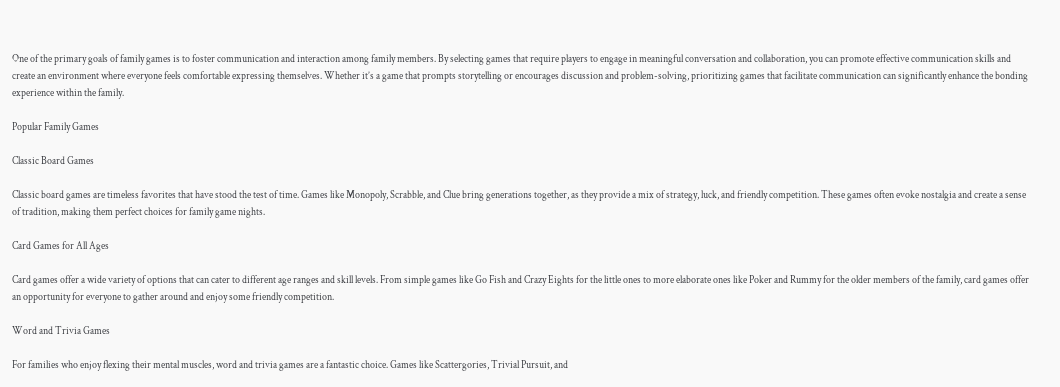One of the primary goals of family games is to foster communication and interaction among family members. By selecting games that require players to engage in meaningful conversation and collaboration, you can promote effective communication skills and create an environment where everyone feels comfortable expressing themselves. Whether it’s a game that prompts storytelling or encourages discussion and problem-solving, prioritizing games that facilitate communication can significantly enhance the bonding experience within the family.

Popular Family Games

Classic Board Games

Classic board games are timeless favorites that have stood the test of time. Games like Monopoly, Scrabble, and Clue bring generations together, as they provide a mix of strategy, luck, and friendly competition. These games often evoke nostalgia and create a sense of tradition, making them perfect choices for family game nights.

Card Games for All Ages

Card games offer a wide variety of options that can cater to different age ranges and skill levels. From simple games like Go Fish and Crazy Eights for the little ones to more elaborate ones like Poker and Rummy for the older members of the family, card games offer an opportunity for everyone to gather around and enjoy some friendly competition.

Word and Trivia Games

For families who enjoy flexing their mental muscles, word and trivia games are a fantastic choice. Games like Scattergories, Trivial Pursuit, and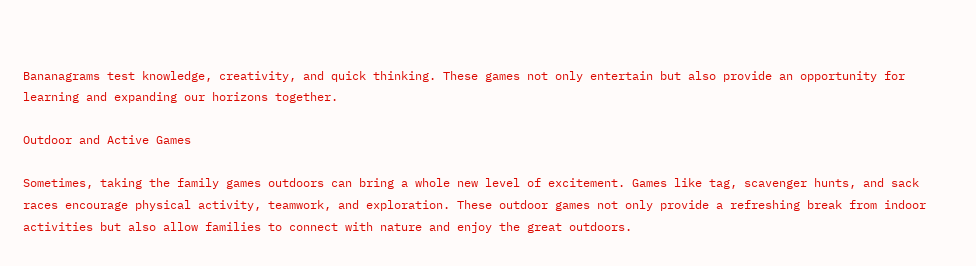Bananagrams test knowledge, creativity, and quick thinking. These games not only entertain but also provide an opportunity for learning and expanding our horizons together.

Outdoor and Active Games

Sometimes, taking the family games outdoors can bring a whole new level of excitement. Games like tag, scavenger hunts, and sack races encourage physical activity, teamwork, and exploration. These outdoor games not only provide a refreshing break from indoor activities but also allow families to connect with nature and enjoy the great outdoors.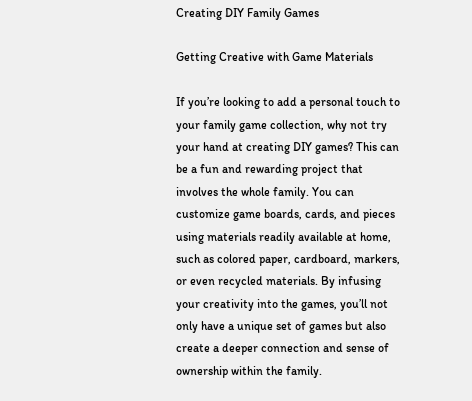Creating DIY Family Games

Getting Creative with Game Materials

If you’re looking to add a personal touch to your family game collection, why not try your hand at creating DIY games? This can be a fun and rewarding project that involves the whole family. You can customize game boards, cards, and pieces using materials readily available at home, such as colored paper, cardboard, markers, or even recycled materials. By infusing your creativity into the games, you’ll not only have a unique set of games but also create a deeper connection and sense of ownership within the family.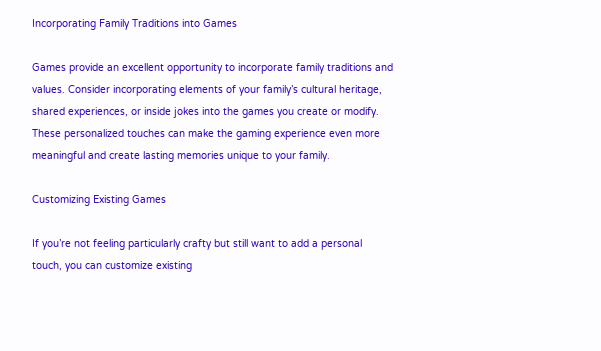Incorporating Family Traditions into Games

Games provide an excellent opportunity to incorporate family traditions and values. Consider incorporating elements of your family’s cultural heritage, shared experiences, or inside jokes into the games you create or modify. These personalized touches can make the gaming experience even more meaningful and create lasting memories unique to your family.

Customizing Existing Games

If you’re not feeling particularly crafty but still want to add a personal touch, you can customize existing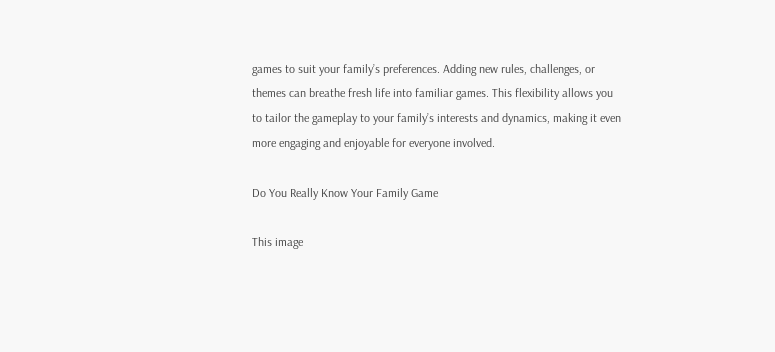games to suit your family’s preferences. Adding new rules, challenges, or themes can breathe fresh life into familiar games. This flexibility allows you to tailor the gameplay to your family’s interests and dynamics, making it even more engaging and enjoyable for everyone involved.

Do You Really Know Your Family Game

This image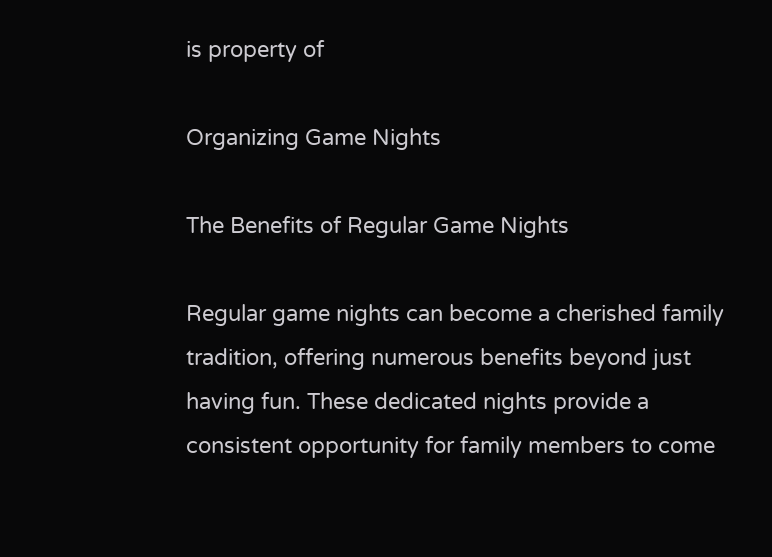is property of

Organizing Game Nights

The Benefits of Regular Game Nights

Regular game nights can become a cherished family tradition, offering numerous benefits beyond just having fun. These dedicated nights provide a consistent opportunity for family members to come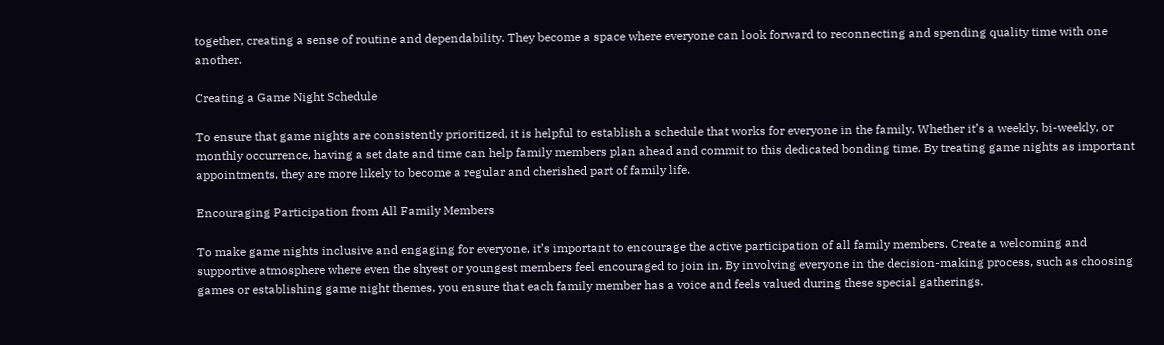together, creating a sense of routine and dependability. They become a space where everyone can look forward to reconnecting and spending quality time with one another.

Creating a Game Night Schedule

To ensure that game nights are consistently prioritized, it is helpful to establish a schedule that works for everyone in the family. Whether it’s a weekly, bi-weekly, or monthly occurrence, having a set date and time can help family members plan ahead and commit to this dedicated bonding time. By treating game nights as important appointments, they are more likely to become a regular and cherished part of family life.

Encouraging Participation from All Family Members

To make game nights inclusive and engaging for everyone, it’s important to encourage the active participation of all family members. Create a welcoming and supportive atmosphere where even the shyest or youngest members feel encouraged to join in. By involving everyone in the decision-making process, such as choosing games or establishing game night themes, you ensure that each family member has a voice and feels valued during these special gatherings.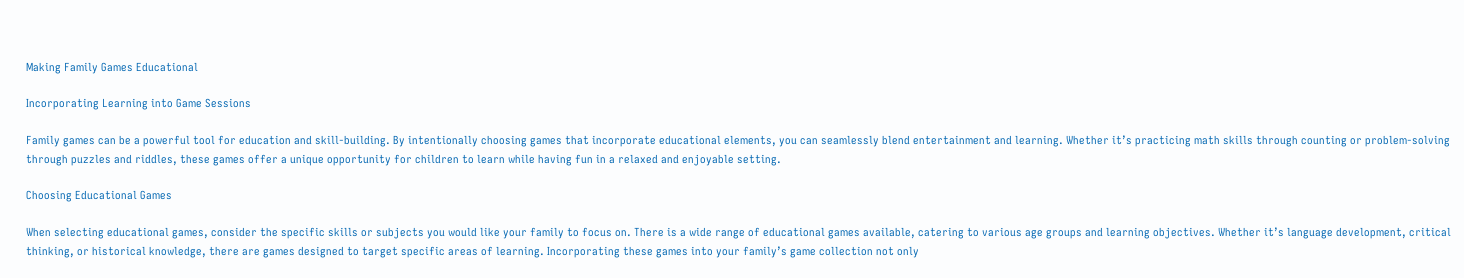Making Family Games Educational

Incorporating Learning into Game Sessions

Family games can be a powerful tool for education and skill-building. By intentionally choosing games that incorporate educational elements, you can seamlessly blend entertainment and learning. Whether it’s practicing math skills through counting or problem-solving through puzzles and riddles, these games offer a unique opportunity for children to learn while having fun in a relaxed and enjoyable setting.

Choosing Educational Games

When selecting educational games, consider the specific skills or subjects you would like your family to focus on. There is a wide range of educational games available, catering to various age groups and learning objectives. Whether it’s language development, critical thinking, or historical knowledge, there are games designed to target specific areas of learning. Incorporating these games into your family’s game collection not only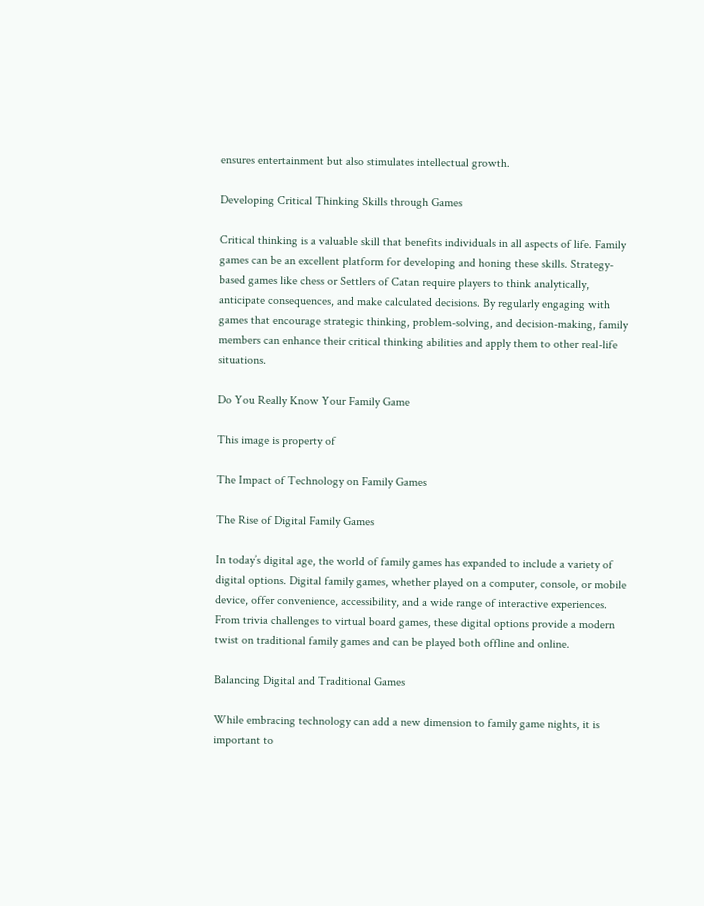ensures entertainment but also stimulates intellectual growth.

Developing Critical Thinking Skills through Games

Critical thinking is a valuable skill that benefits individuals in all aspects of life. Family games can be an excellent platform for developing and honing these skills. Strategy-based games like chess or Settlers of Catan require players to think analytically, anticipate consequences, and make calculated decisions. By regularly engaging with games that encourage strategic thinking, problem-solving, and decision-making, family members can enhance their critical thinking abilities and apply them to other real-life situations.

Do You Really Know Your Family Game

This image is property of

The Impact of Technology on Family Games

The Rise of Digital Family Games

In today’s digital age, the world of family games has expanded to include a variety of digital options. Digital family games, whether played on a computer, console, or mobile device, offer convenience, accessibility, and a wide range of interactive experiences. From trivia challenges to virtual board games, these digital options provide a modern twist on traditional family games and can be played both offline and online.

Balancing Digital and Traditional Games

While embracing technology can add a new dimension to family game nights, it is important to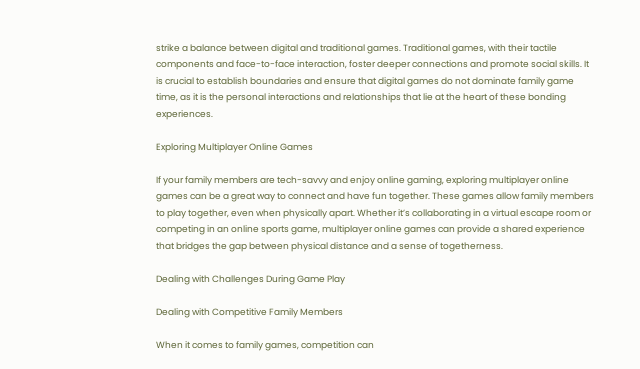strike a balance between digital and traditional games. Traditional games, with their tactile components and face-to-face interaction, foster deeper connections and promote social skills. It is crucial to establish boundaries and ensure that digital games do not dominate family game time, as it is the personal interactions and relationships that lie at the heart of these bonding experiences.

Exploring Multiplayer Online Games

If your family members are tech-savvy and enjoy online gaming, exploring multiplayer online games can be a great way to connect and have fun together. These games allow family members to play together, even when physically apart. Whether it’s collaborating in a virtual escape room or competing in an online sports game, multiplayer online games can provide a shared experience that bridges the gap between physical distance and a sense of togetherness.

Dealing with Challenges During Game Play

Dealing with Competitive Family Members

When it comes to family games, competition can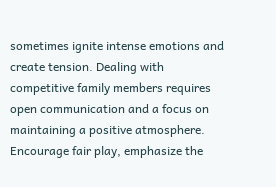sometimes ignite intense emotions and create tension. Dealing with competitive family members requires open communication and a focus on maintaining a positive atmosphere. Encourage fair play, emphasize the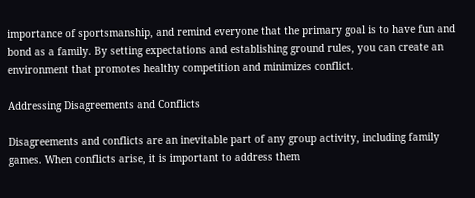importance of sportsmanship, and remind everyone that the primary goal is to have fun and bond as a family. By setting expectations and establishing ground rules, you can create an environment that promotes healthy competition and minimizes conflict.

Addressing Disagreements and Conflicts

Disagreements and conflicts are an inevitable part of any group activity, including family games. When conflicts arise, it is important to address them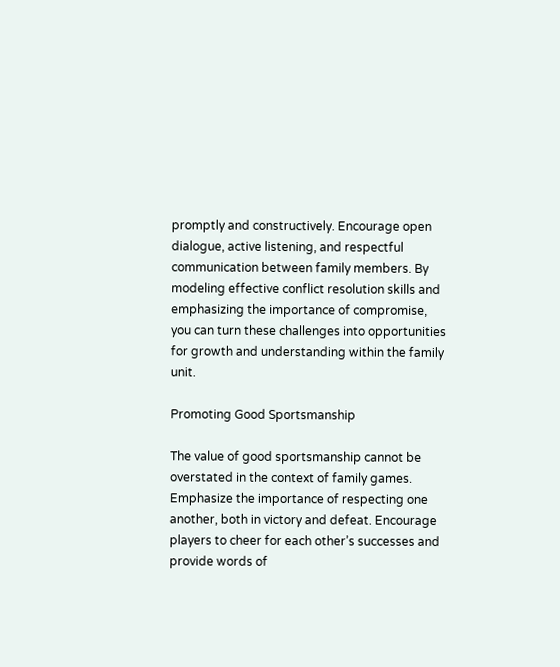promptly and constructively. Encourage open dialogue, active listening, and respectful communication between family members. By modeling effective conflict resolution skills and emphasizing the importance of compromise, you can turn these challenges into opportunities for growth and understanding within the family unit.

Promoting Good Sportsmanship

The value of good sportsmanship cannot be overstated in the context of family games. Emphasize the importance of respecting one another, both in victory and defeat. Encourage players to cheer for each other’s successes and provide words of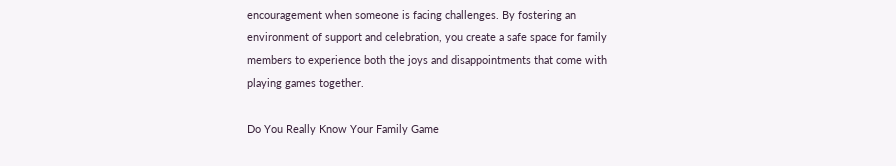encouragement when someone is facing challenges. By fostering an environment of support and celebration, you create a safe space for family members to experience both the joys and disappointments that come with playing games together.

Do You Really Know Your Family Game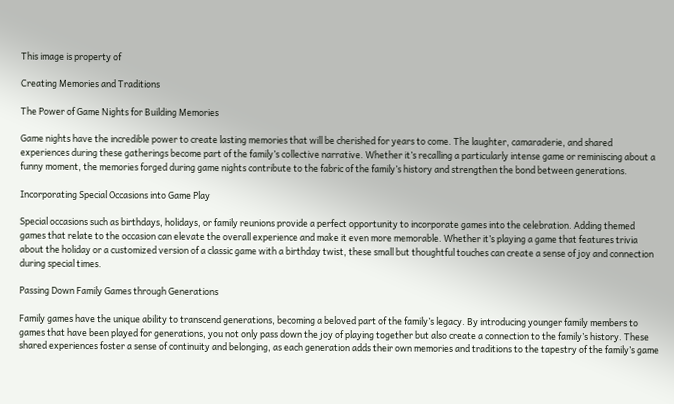This image is property of

Creating Memories and Traditions

The Power of Game Nights for Building Memories

Game nights have the incredible power to create lasting memories that will be cherished for years to come. The laughter, camaraderie, and shared experiences during these gatherings become part of the family’s collective narrative. Whether it’s recalling a particularly intense game or reminiscing about a funny moment, the memories forged during game nights contribute to the fabric of the family’s history and strengthen the bond between generations.

Incorporating Special Occasions into Game Play

Special occasions such as birthdays, holidays, or family reunions provide a perfect opportunity to incorporate games into the celebration. Adding themed games that relate to the occasion can elevate the overall experience and make it even more memorable. Whether it’s playing a game that features trivia about the holiday or a customized version of a classic game with a birthday twist, these small but thoughtful touches can create a sense of joy and connection during special times.

Passing Down Family Games through Generations

Family games have the unique ability to transcend generations, becoming a beloved part of the family’s legacy. By introducing younger family members to games that have been played for generations, you not only pass down the joy of playing together but also create a connection to the family’s history. These shared experiences foster a sense of continuity and belonging, as each generation adds their own memories and traditions to the tapestry of the family’s game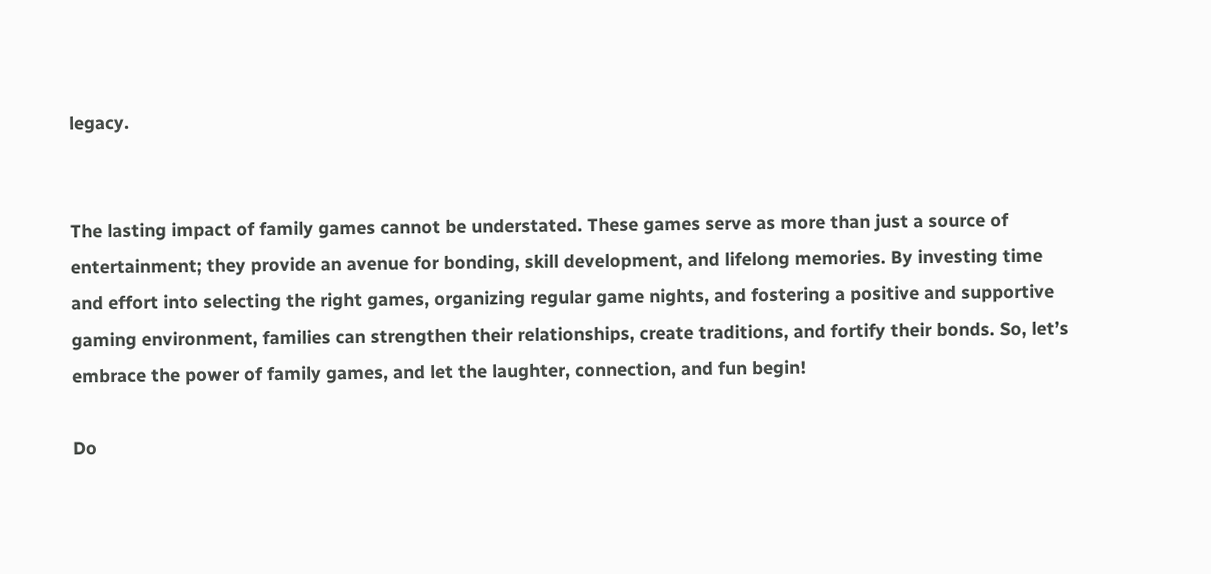legacy.


The lasting impact of family games cannot be understated. These games serve as more than just a source of entertainment; they provide an avenue for bonding, skill development, and lifelong memories. By investing time and effort into selecting the right games, organizing regular game nights, and fostering a positive and supportive gaming environment, families can strengthen their relationships, create traditions, and fortify their bonds. So, let’s embrace the power of family games, and let the laughter, connection, and fun begin!

Do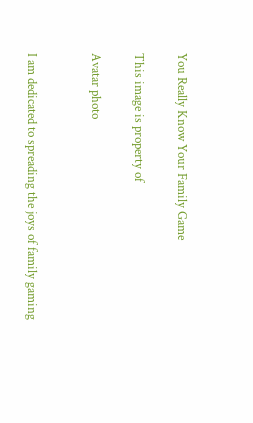You Really Know Your Family Game

This image is property of

Avatar photo


I am dedicated to spreading the joys of family gaming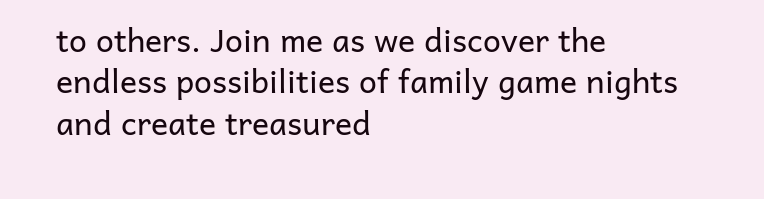to others. Join me as we discover the endless possibilities of family game nights and create treasured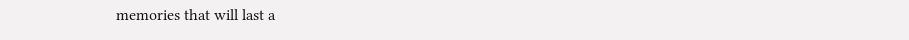memories that will last a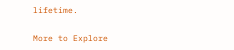lifetime.

More to Explore